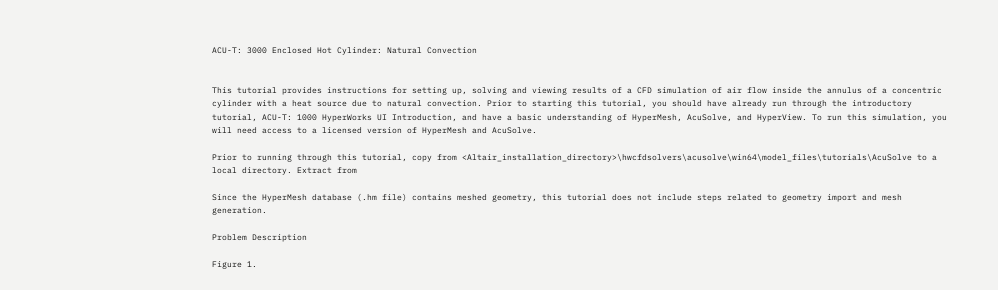ACU-T: 3000 Enclosed Hot Cylinder: Natural Convection


This tutorial provides instructions for setting up, solving and viewing results of a CFD simulation of air flow inside the annulus of a concentric cylinder with a heat source due to natural convection. Prior to starting this tutorial, you should have already run through the introductory tutorial, ACU-T: 1000 HyperWorks UI Introduction, and have a basic understanding of HyperMesh, AcuSolve, and HyperView. To run this simulation, you will need access to a licensed version of HyperMesh and AcuSolve.

Prior to running through this tutorial, copy from <Altair_installation_directory>\hwcfdsolvers\acusolve\win64\model_files\tutorials\AcuSolve to a local directory. Extract from

Since the HyperMesh database (.hm file) contains meshed geometry, this tutorial does not include steps related to geometry import and mesh generation.

Problem Description

Figure 1.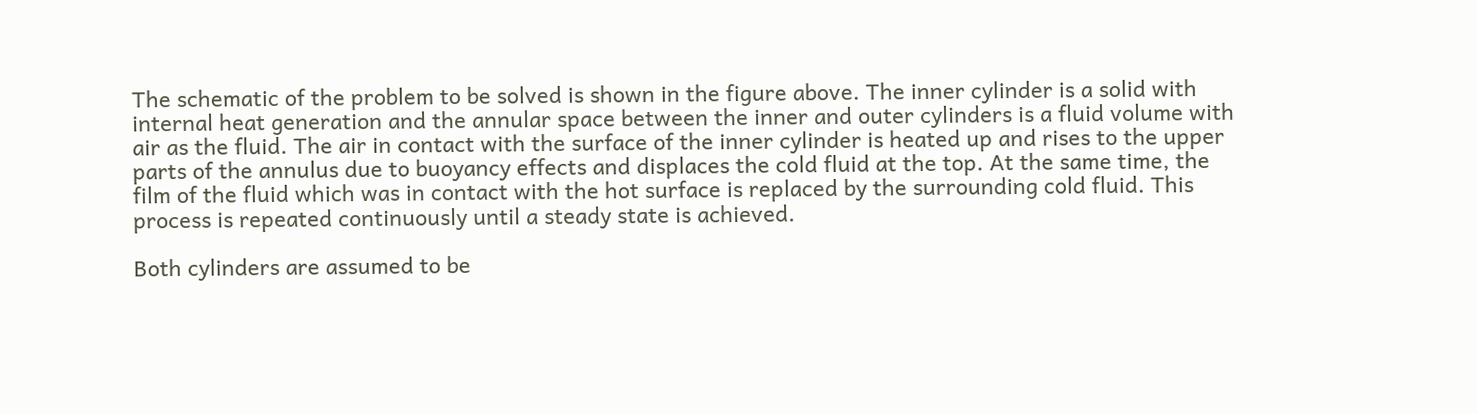The schematic of the problem to be solved is shown in the figure above. The inner cylinder is a solid with internal heat generation and the annular space between the inner and outer cylinders is a fluid volume with air as the fluid. The air in contact with the surface of the inner cylinder is heated up and rises to the upper parts of the annulus due to buoyancy effects and displaces the cold fluid at the top. At the same time, the film of the fluid which was in contact with the hot surface is replaced by the surrounding cold fluid. This process is repeated continuously until a steady state is achieved.

Both cylinders are assumed to be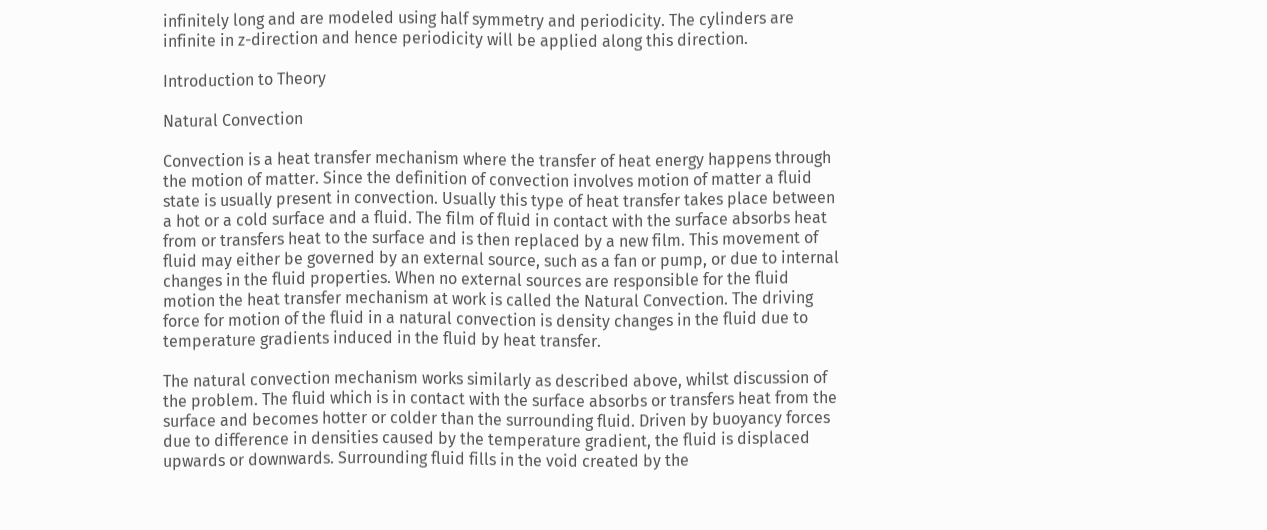infinitely long and are modeled using half symmetry and periodicity. The cylinders are infinite in z-direction and hence periodicity will be applied along this direction.

Introduction to Theory

Natural Convection

Convection is a heat transfer mechanism where the transfer of heat energy happens through the motion of matter. Since the definition of convection involves motion of matter a fluid state is usually present in convection. Usually this type of heat transfer takes place between a hot or a cold surface and a fluid. The film of fluid in contact with the surface absorbs heat from or transfers heat to the surface and is then replaced by a new film. This movement of fluid may either be governed by an external source, such as a fan or pump, or due to internal changes in the fluid properties. When no external sources are responsible for the fluid motion the heat transfer mechanism at work is called the Natural Convection. The driving force for motion of the fluid in a natural convection is density changes in the fluid due to temperature gradients induced in the fluid by heat transfer.

The natural convection mechanism works similarly as described above, whilst discussion of the problem. The fluid which is in contact with the surface absorbs or transfers heat from the surface and becomes hotter or colder than the surrounding fluid. Driven by buoyancy forces due to difference in densities caused by the temperature gradient, the fluid is displaced upwards or downwards. Surrounding fluid fills in the void created by the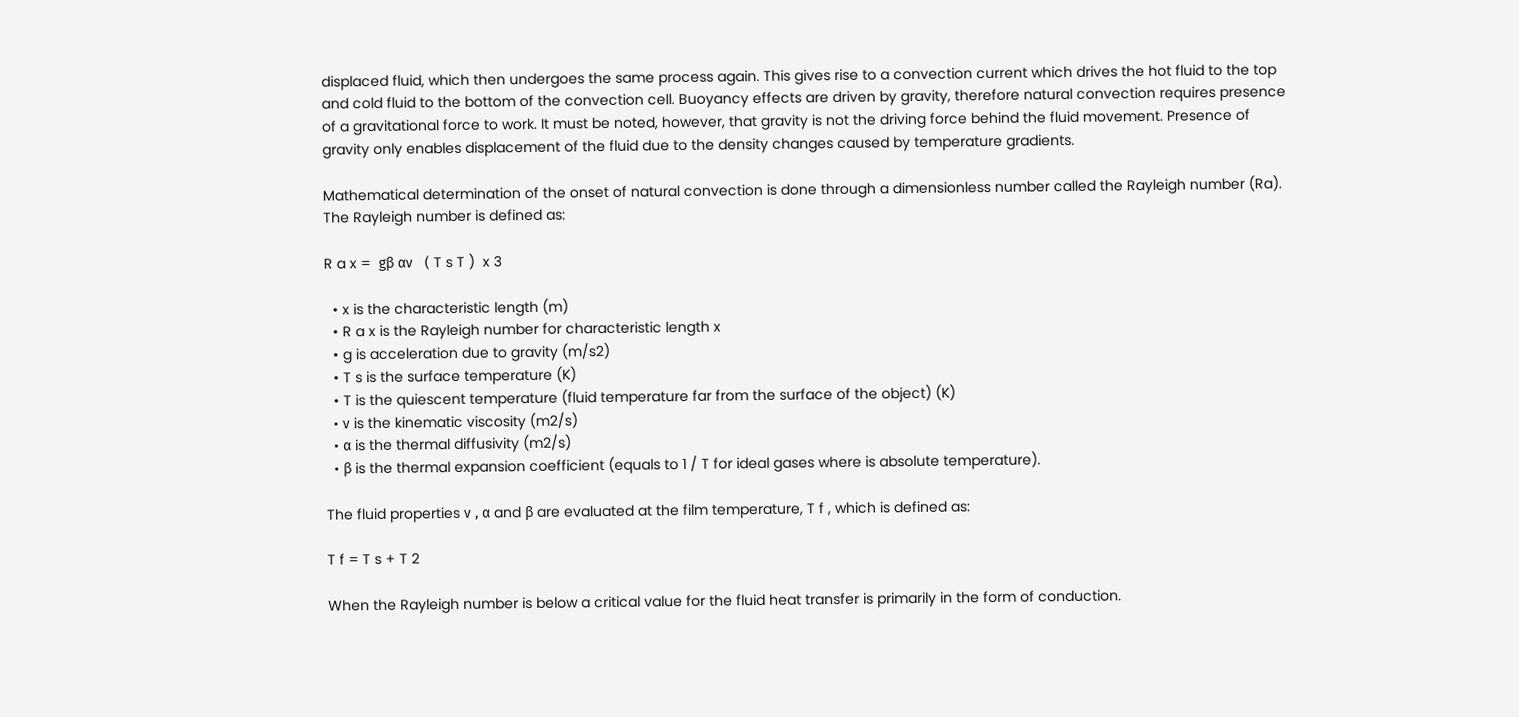displaced fluid, which then undergoes the same process again. This gives rise to a convection current which drives the hot fluid to the top and cold fluid to the bottom of the convection cell. Buoyancy effects are driven by gravity, therefore natural convection requires presence of a gravitational force to work. It must be noted, however, that gravity is not the driving force behind the fluid movement. Presence of gravity only enables displacement of the fluid due to the density changes caused by temperature gradients.

Mathematical determination of the onset of natural convection is done through a dimensionless number called the Rayleigh number (Ra). The Rayleigh number is defined as:

R a x =  gβ αν   ( T s T )  x 3

  • x is the characteristic length (m)
  • R a x is the Rayleigh number for characteristic length x
  • g is acceleration due to gravity (m/s2)
  • T s is the surface temperature (K)
  • T is the quiescent temperature (fluid temperature far from the surface of the object) (K)
  • ν is the kinematic viscosity (m2/s)
  • α is the thermal diffusivity (m2/s)
  • β is the thermal expansion coefficient (equals to 1 / T for ideal gases where is absolute temperature).

The fluid properties ν , α and β are evaluated at the film temperature, T f , which is defined as:

T f = T s + T 2

When the Rayleigh number is below a critical value for the fluid heat transfer is primarily in the form of conduction.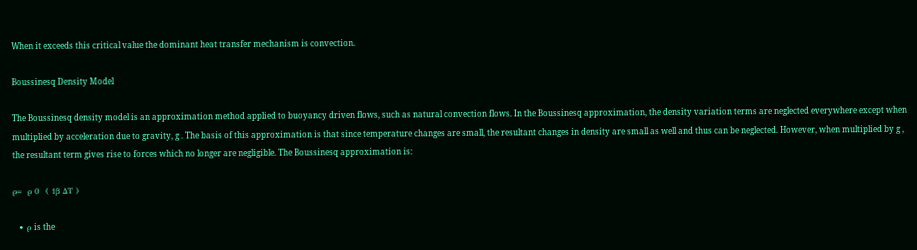When it exceeds this critical value the dominant heat transfer mechanism is convection.

Boussinesq Density Model

The Boussinesq density model is an approximation method applied to buoyancy driven flows, such as natural convection flows. In the Boussinesq approximation, the density variation terms are neglected everywhere except when multiplied by acceleration due to gravity, g . The basis of this approximation is that since temperature changes are small, the resultant changes in density are small as well and thus can be neglected. However, when multiplied by g , the resultant term gives rise to forces which no longer are negligible. The Boussinesq approximation is:

ρ=  ρ 0  ( 1β ΔT )

  • ρ is the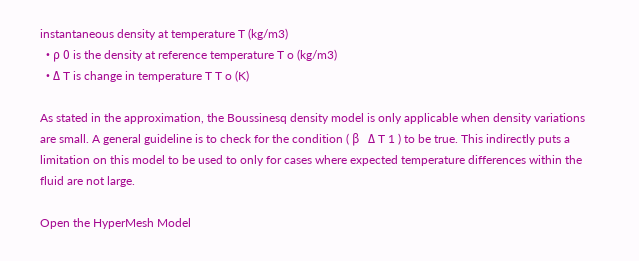instantaneous density at temperature T (kg/m3)
  • ρ 0 is the density at reference temperature T o (kg/m3)
  • Δ T is change in temperature T T o (K)

As stated in the approximation, the Boussinesq density model is only applicable when density variations are small. A general guideline is to check for the condition ( β   Δ T 1 ) to be true. This indirectly puts a limitation on this model to be used to only for cases where expected temperature differences within the fluid are not large.

Open the HyperMesh Model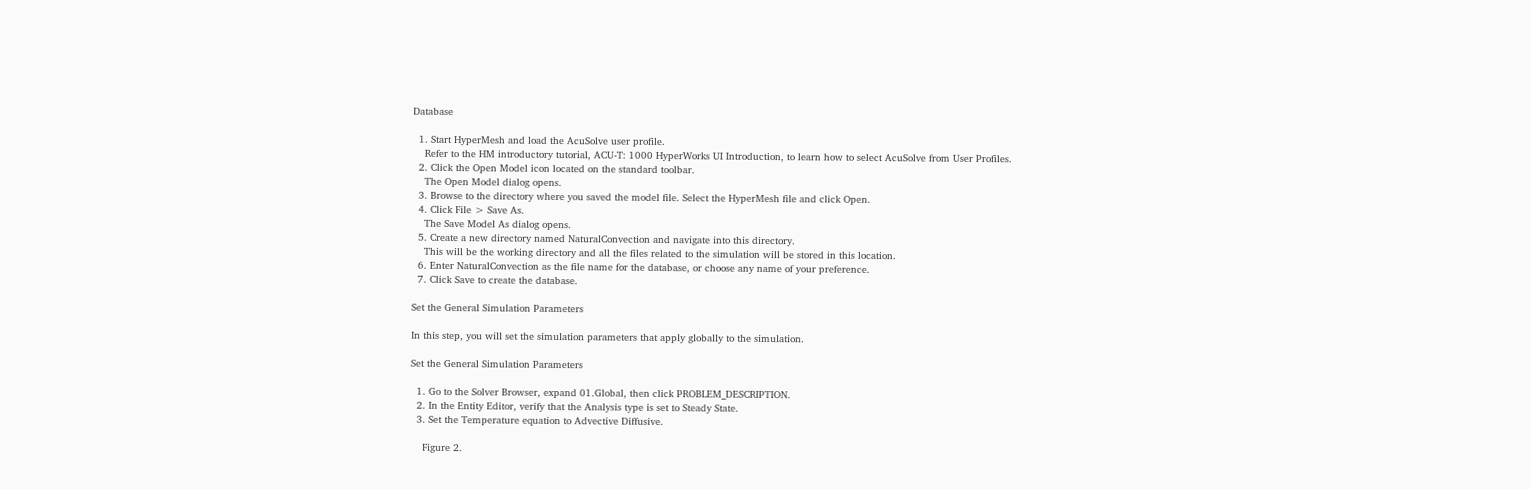Database

  1. Start HyperMesh and load the AcuSolve user profile.
    Refer to the HM introductory tutorial, ACU-T: 1000 HyperWorks UI Introduction, to learn how to select AcuSolve from User Profiles.
  2. Click the Open Model icon located on the standard toolbar.
    The Open Model dialog opens.
  3. Browse to the directory where you saved the model file. Select the HyperMesh file and click Open.
  4. Click File > Save As.
    The Save Model As dialog opens.
  5. Create a new directory named NaturalConvection and navigate into this directory.
    This will be the working directory and all the files related to the simulation will be stored in this location.
  6. Enter NaturalConvection as the file name for the database, or choose any name of your preference.
  7. Click Save to create the database.

Set the General Simulation Parameters

In this step, you will set the simulation parameters that apply globally to the simulation.

Set the General Simulation Parameters

  1. Go to the Solver Browser, expand 01.Global, then click PROBLEM_DESCRIPTION.
  2. In the Entity Editor, verify that the Analysis type is set to Steady State.
  3. Set the Temperature equation to Advective Diffusive.

    Figure 2.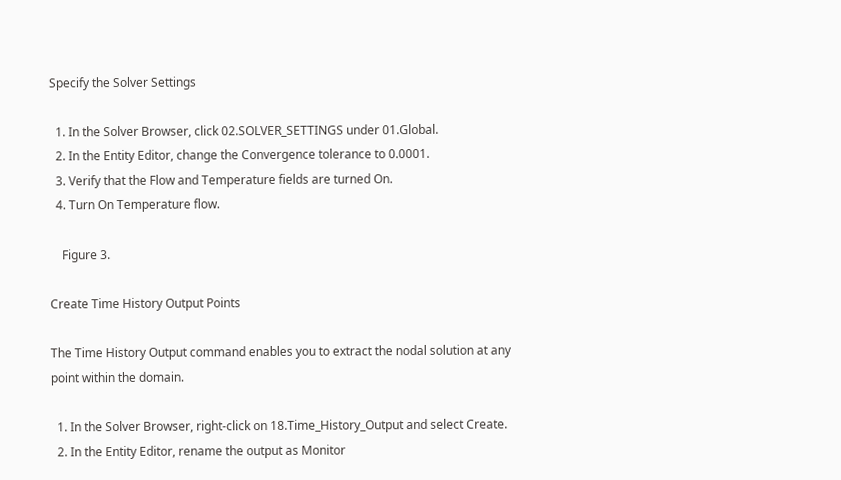Specify the Solver Settings

  1. In the Solver Browser, click 02.SOLVER_SETTINGS under 01.Global.
  2. In the Entity Editor, change the Convergence tolerance to 0.0001.
  3. Verify that the Flow and Temperature fields are turned On.
  4. Turn On Temperature flow.

    Figure 3.

Create Time History Output Points

The Time History Output command enables you to extract the nodal solution at any point within the domain.

  1. In the Solver Browser, right-click on 18.Time_History_Output and select Create.
  2. In the Entity Editor, rename the output as Monitor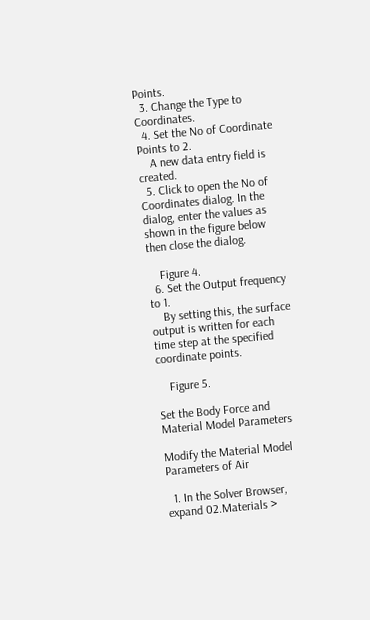Points.
  3. Change the Type to Coordinates.
  4. Set the No of Coordinate Points to 2.
    A new data entry field is created.
  5. Click to open the No of Coordinates dialog. In the dialog, enter the values as shown in the figure below then close the dialog.

    Figure 4.
  6. Set the Output frequency to 1.
    By setting this, the surface output is written for each time step at the specified coordinate points.

    Figure 5.

Set the Body Force and Material Model Parameters

Modify the Material Model Parameters of Air

  1. In the Solver Browser, expand 02.Materials >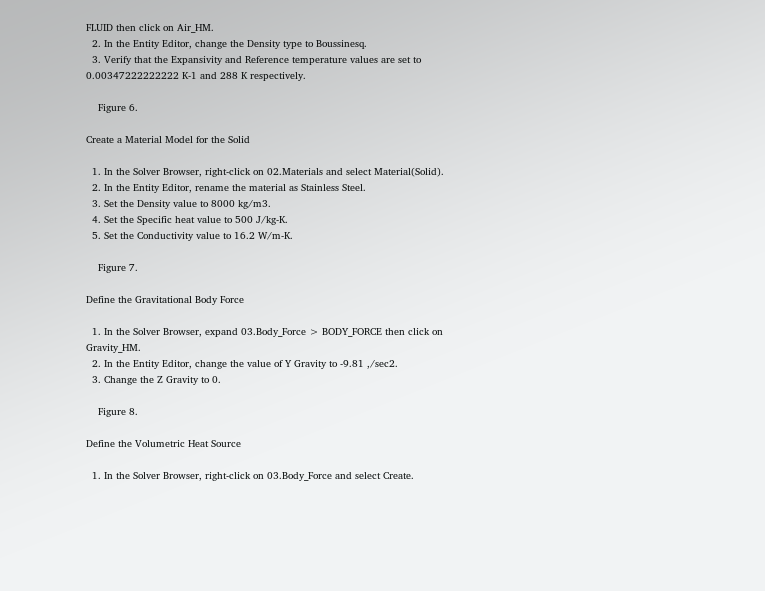FLUID then click on Air_HM.
  2. In the Entity Editor, change the Density type to Boussinesq.
  3. Verify that the Expansivity and Reference temperature values are set to 0.00347222222222 K-1 and 288 K respectively.

    Figure 6.

Create a Material Model for the Solid

  1. In the Solver Browser, right-click on 02.Materials and select Material(Solid).
  2. In the Entity Editor, rename the material as Stainless Steel.
  3. Set the Density value to 8000 kg/m3.
  4. Set the Specific heat value to 500 J/kg-K.
  5. Set the Conductivity value to 16.2 W/m-K.

    Figure 7.

Define the Gravitational Body Force

  1. In the Solver Browser, expand 03.Body_Force > BODY_FORCE then click on Gravity_HM.
  2. In the Entity Editor, change the value of Y Gravity to -9.81 ,/sec2.
  3. Change the Z Gravity to 0.

    Figure 8.

Define the Volumetric Heat Source

  1. In the Solver Browser, right-click on 03.Body_Force and select Create.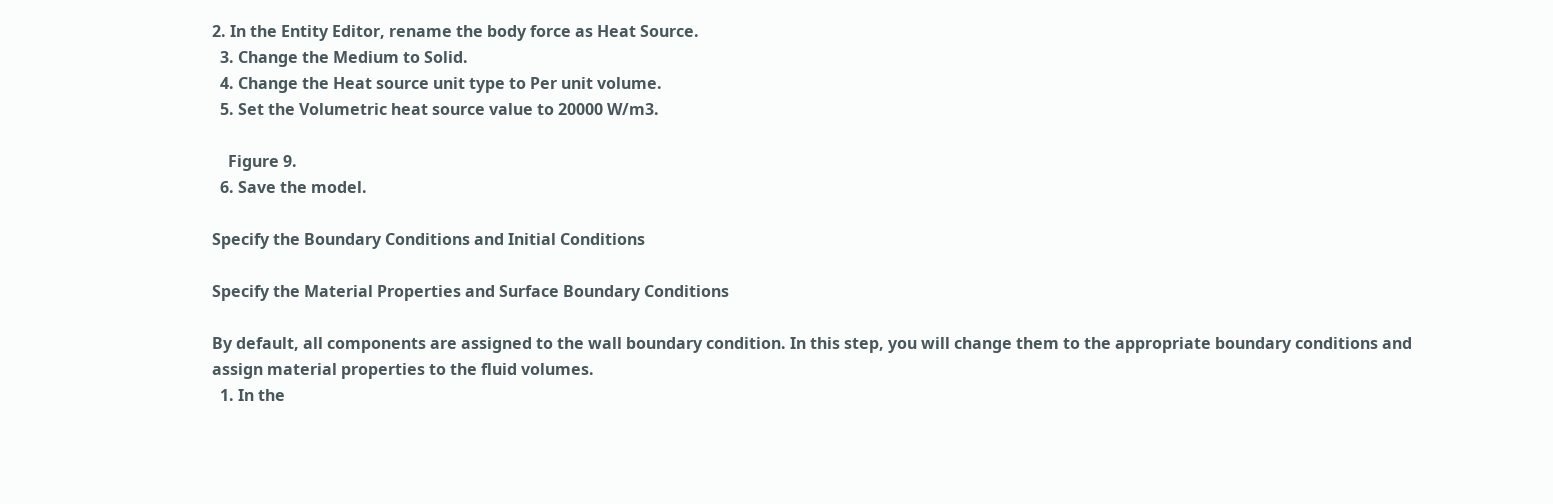2. In the Entity Editor, rename the body force as Heat Source.
  3. Change the Medium to Solid.
  4. Change the Heat source unit type to Per unit volume.
  5. Set the Volumetric heat source value to 20000 W/m3.

    Figure 9.
  6. Save the model.

Specify the Boundary Conditions and Initial Conditions

Specify the Material Properties and Surface Boundary Conditions

By default, all components are assigned to the wall boundary condition. In this step, you will change them to the appropriate boundary conditions and assign material properties to the fluid volumes.
  1. In the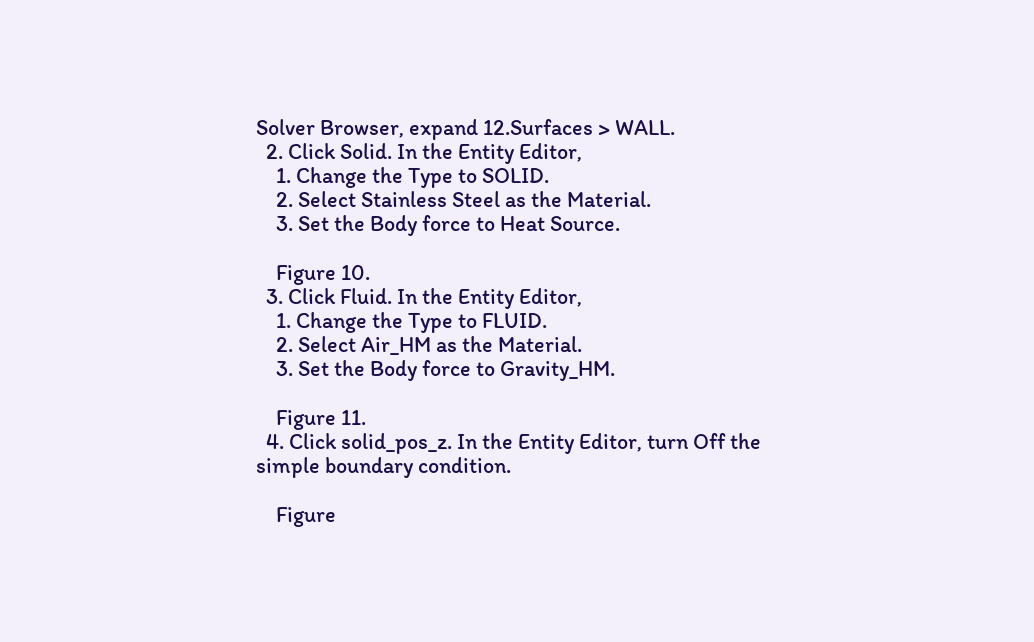Solver Browser, expand 12.Surfaces > WALL.
  2. Click Solid. In the Entity Editor,
    1. Change the Type to SOLID.
    2. Select Stainless Steel as the Material.
    3. Set the Body force to Heat Source.

    Figure 10.
  3. Click Fluid. In the Entity Editor,
    1. Change the Type to FLUID.
    2. Select Air_HM as the Material.
    3. Set the Body force to Gravity_HM.

    Figure 11.
  4. Click solid_pos_z. In the Entity Editor, turn Off the simple boundary condition.

    Figure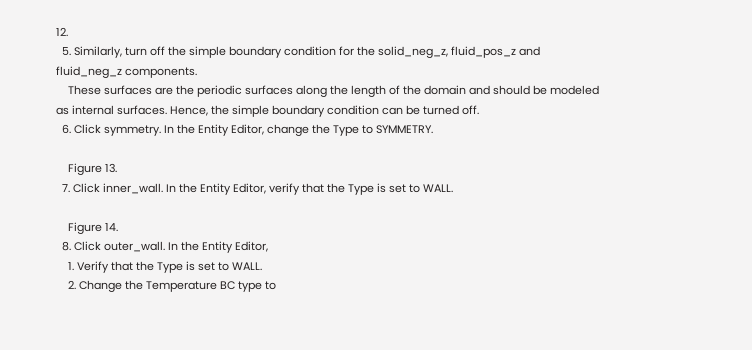12.
  5. Similarly, turn off the simple boundary condition for the solid_neg_z, fluid_pos_z and fluid_neg_z components.
    These surfaces are the periodic surfaces along the length of the domain and should be modeled as internal surfaces. Hence, the simple boundary condition can be turned off.
  6. Click symmetry. In the Entity Editor, change the Type to SYMMETRY.

    Figure 13.
  7. Click inner_wall. In the Entity Editor, verify that the Type is set to WALL.

    Figure 14.
  8. Click outer_wall. In the Entity Editor,
    1. Verify that the Type is set to WALL.
    2. Change the Temperature BC type to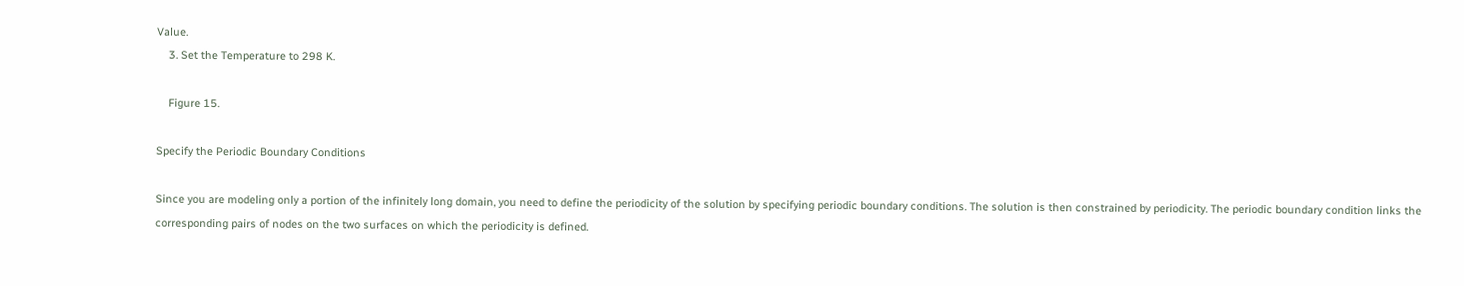Value.
    3. Set the Temperature to 298 K.

    Figure 15.

Specify the Periodic Boundary Conditions

Since you are modeling only a portion of the infinitely long domain, you need to define the periodicity of the solution by specifying periodic boundary conditions. The solution is then constrained by periodicity. The periodic boundary condition links the corresponding pairs of nodes on the two surfaces on which the periodicity is defined.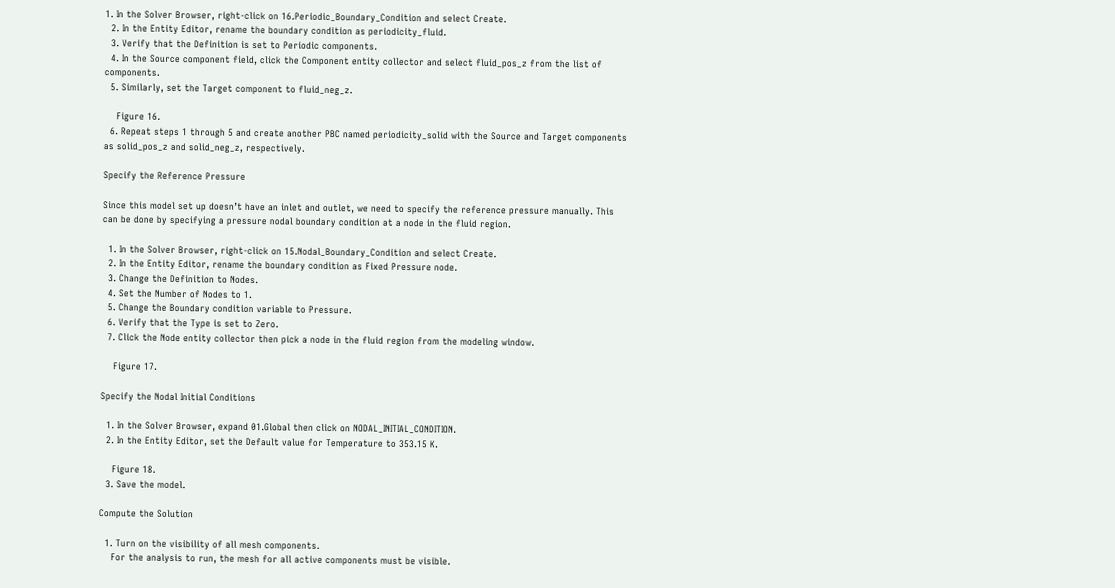1. In the Solver Browser, right-click on 16.Periodic_Boundary_Condition and select Create.
  2. In the Entity Editor, rename the boundary condition as periodicity_fluid.
  3. Verify that the Definition is set to Periodic components.
  4. In the Source component field, click the Component entity collector and select fluid_pos_z from the list of components.
  5. Similarly, set the Target component to fluid_neg_z.

    Figure 16.
  6. Repeat steps 1 through 5 and create another PBC named periodicity_solid with the Source and Target components as solid_pos_z and solid_neg_z, respectively.

Specify the Reference Pressure

Since this model set up doesn’t have an inlet and outlet, we need to specify the reference pressure manually. This can be done by specifying a pressure nodal boundary condition at a node in the fluid region.

  1. In the Solver Browser, right-click on 15.Nodal_Boundary_Condition and select Create.
  2. In the Entity Editor, rename the boundary condition as Fixed Pressure node.
  3. Change the Definition to Nodes.
  4. Set the Number of Nodes to 1.
  5. Change the Boundary condition variable to Pressure.
  6. Verify that the Type is set to Zero.
  7. Click the Node entity collector then pick a node in the fluid region from the modeling window.

    Figure 17.

Specify the Nodal Initial Conditions

  1. In the Solver Browser, expand 01.Global then click on NODAL_INITIAL_CONDITION.
  2. In the Entity Editor, set the Default value for Temperature to 353.15 K.

    Figure 18.
  3. Save the model.

Compute the Solution

  1. Turn on the visibility of all mesh components.
    For the analysis to run, the mesh for all active components must be visible.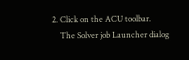2. Click on the ACU toolbar.
    The Solver job Launcher dialog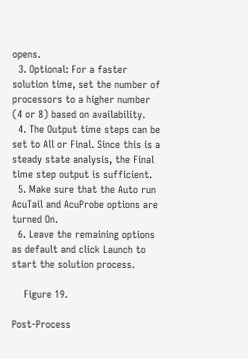opens.
  3. Optional: For a faster solution time, set the number of processors to a higher number (4 or 8) based on availability.
  4. The Output time steps can be set to All or Final. Since this is a steady state analysis, the Final time step output is sufficient.
  5. Make sure that the Auto run AcuTail and AcuProbe options are turned On.
  6. Leave the remaining options as default and click Launch to start the solution process.

    Figure 19.

Post-Process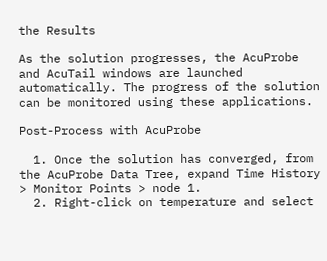the Results

As the solution progresses, the AcuProbe and AcuTail windows are launched automatically. The progress of the solution can be monitored using these applications.

Post-Process with AcuProbe

  1. Once the solution has converged, from the AcuProbe Data Tree, expand Time History > Monitor Points > node 1.
  2. Right-click on temperature and select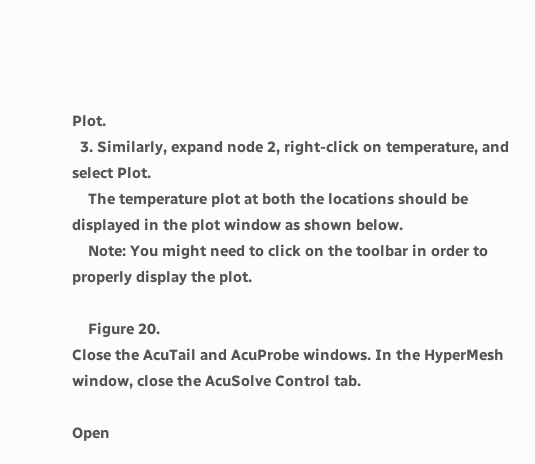Plot.
  3. Similarly, expand node 2, right-click on temperature, and select Plot.
    The temperature plot at both the locations should be displayed in the plot window as shown below.
    Note: You might need to click on the toolbar in order to properly display the plot.

    Figure 20.
Close the AcuTail and AcuProbe windows. In the HyperMesh window, close the AcuSolve Control tab.

Open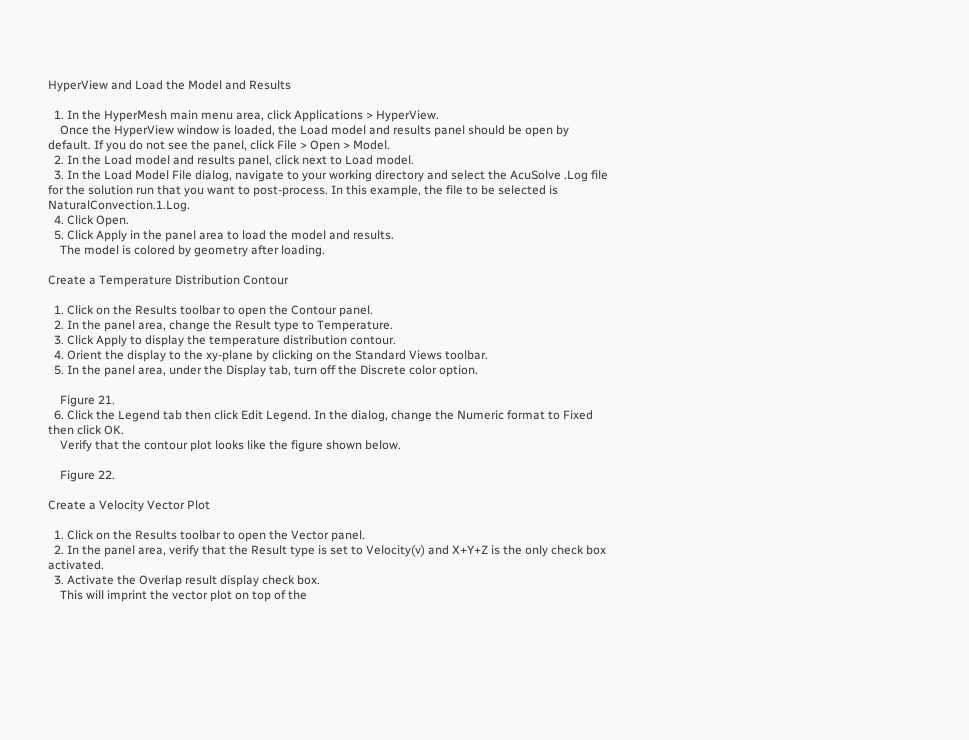HyperView and Load the Model and Results

  1. In the HyperMesh main menu area, click Applications > HyperView.
    Once the HyperView window is loaded, the Load model and results panel should be open by default. If you do not see the panel, click File > Open > Model.
  2. In the Load model and results panel, click next to Load model.
  3. In the Load Model File dialog, navigate to your working directory and select the AcuSolve .Log file for the solution run that you want to post-process. In this example, the file to be selected is NaturalConvection.1.Log.
  4. Click Open.
  5. Click Apply in the panel area to load the model and results.
    The model is colored by geometry after loading.

Create a Temperature Distribution Contour

  1. Click on the Results toolbar to open the Contour panel.
  2. In the panel area, change the Result type to Temperature.
  3. Click Apply to display the temperature distribution contour.
  4. Orient the display to the xy-plane by clicking on the Standard Views toolbar.
  5. In the panel area, under the Display tab, turn off the Discrete color option.

    Figure 21.
  6. Click the Legend tab then click Edit Legend. In the dialog, change the Numeric format to Fixed then click OK.
    Verify that the contour plot looks like the figure shown below.

    Figure 22.

Create a Velocity Vector Plot

  1. Click on the Results toolbar to open the Vector panel.
  2. In the panel area, verify that the Result type is set to Velocity(v) and X+Y+Z is the only check box activated.
  3. Activate the Overlap result display check box.
    This will imprint the vector plot on top of the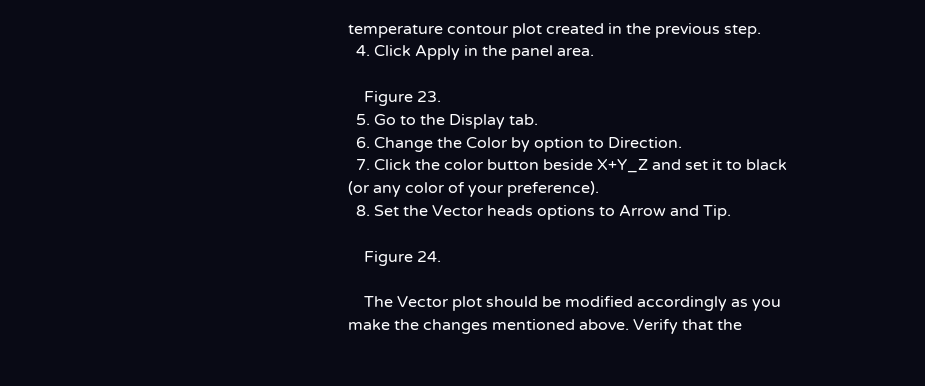temperature contour plot created in the previous step.
  4. Click Apply in the panel area.

    Figure 23.
  5. Go to the Display tab.
  6. Change the Color by option to Direction.
  7. Click the color button beside X+Y_Z and set it to black (or any color of your preference).
  8. Set the Vector heads options to Arrow and Tip.

    Figure 24.

    The Vector plot should be modified accordingly as you make the changes mentioned above. Verify that the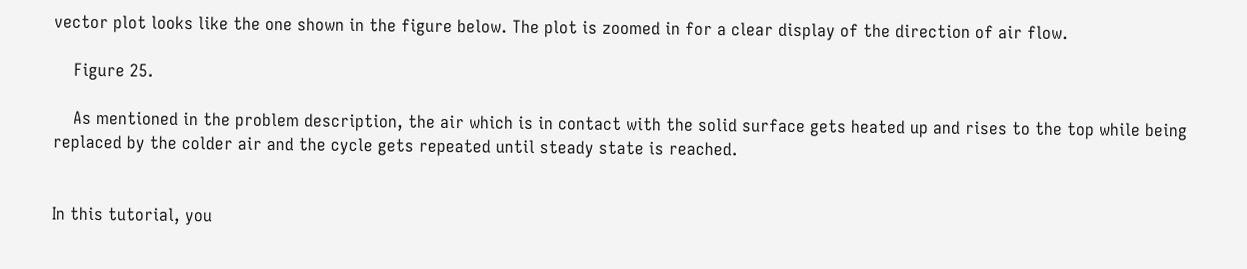vector plot looks like the one shown in the figure below. The plot is zoomed in for a clear display of the direction of air flow.

    Figure 25.

    As mentioned in the problem description, the air which is in contact with the solid surface gets heated up and rises to the top while being replaced by the colder air and the cycle gets repeated until steady state is reached.


In this tutorial, you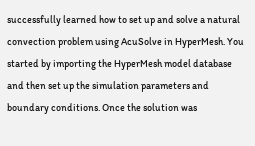successfully learned how to set up and solve a natural convection problem using AcuSolve in HyperMesh. You started by importing the HyperMesh model database and then set up the simulation parameters and boundary conditions. Once the solution was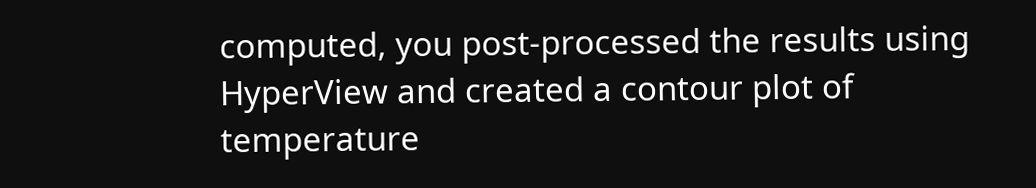computed, you post-processed the results using HyperView and created a contour plot of temperature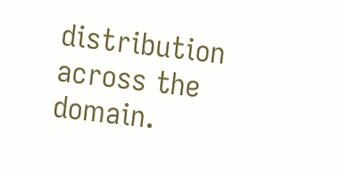distribution across the domain.